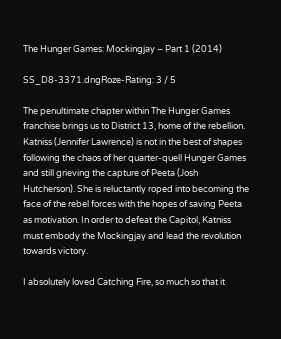The Hunger Games: Mockingjay – Part 1 (2014)

SS_D8-3371.dngRoze-Rating: 3 / 5

The penultimate chapter within The Hunger Games franchise brings us to District 13, home of the rebellion. Katniss (Jennifer Lawrence) is not in the best of shapes following the chaos of her quarter-quell Hunger Games and still grieving the capture of Peeta (Josh Hutcherson). She is reluctantly roped into becoming the face of the rebel forces with the hopes of saving Peeta as motivation. In order to defeat the Capitol, Katniss must embody the Mockingjay and lead the revolution towards victory.

I absolutely loved Catching Fire, so much so that it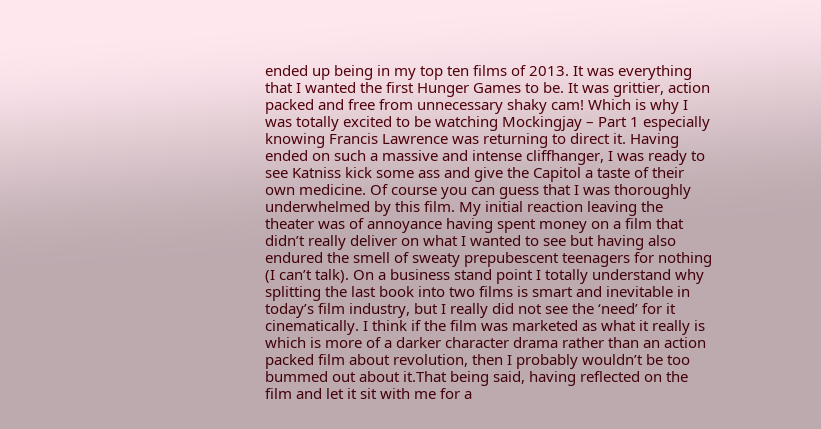ended up being in my top ten films of 2013. It was everything that I wanted the first Hunger Games to be. It was grittier, action packed and free from unnecessary shaky cam! Which is why I was totally excited to be watching Mockingjay – Part 1 especially knowing Francis Lawrence was returning to direct it. Having ended on such a massive and intense cliffhanger, I was ready to see Katniss kick some ass and give the Capitol a taste of their own medicine. Of course you can guess that I was thoroughly underwhelmed by this film. My initial reaction leaving the theater was of annoyance having spent money on a film that didn’t really deliver on what I wanted to see but having also endured the smell of sweaty prepubescent teenagers for nothing (I can’t talk). On a business stand point I totally understand why splitting the last book into two films is smart and inevitable in today’s film industry, but I really did not see the ‘need’ for it cinematically. I think if the film was marketed as what it really is which is more of a darker character drama rather than an action packed film about revolution, then I probably wouldn’t be too bummed out about it.That being said, having reflected on the film and let it sit with me for a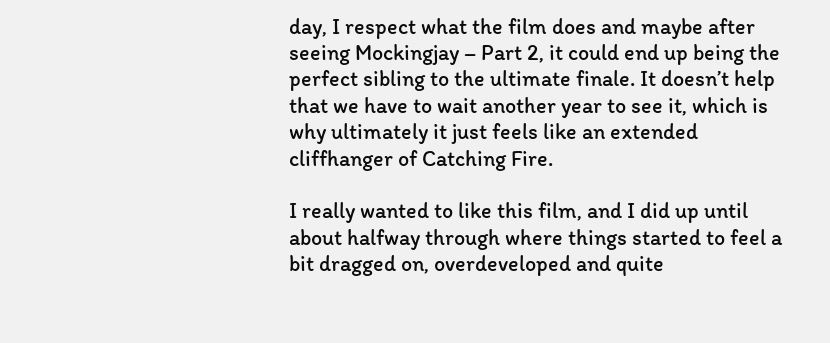day, I respect what the film does and maybe after seeing Mockingjay – Part 2, it could end up being the perfect sibling to the ultimate finale. It doesn’t help that we have to wait another year to see it, which is why ultimately it just feels like an extended cliffhanger of Catching Fire.

I really wanted to like this film, and I did up until about halfway through where things started to feel a bit dragged on, overdeveloped and quite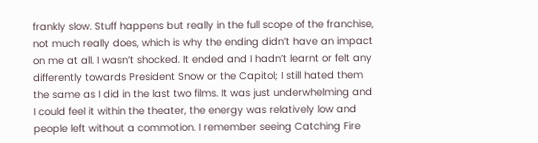frankly slow. Stuff happens but really in the full scope of the franchise, not much really does, which is why the ending didn’t have an impact on me at all. I wasn’t shocked. It ended and I hadn’t learnt or felt any differently towards President Snow or the Capitol; I still hated them the same as I did in the last two films. It was just underwhelming and I could feel it within the theater, the energy was relatively low and people left without a commotion. I remember seeing Catching Fire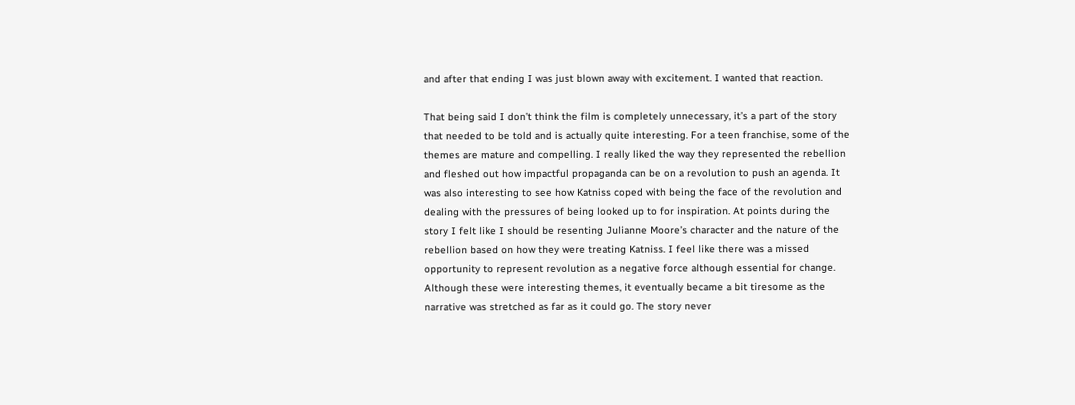and after that ending I was just blown away with excitement. I wanted that reaction.

That being said I don’t think the film is completely unnecessary, it’s a part of the story that needed to be told and is actually quite interesting. For a teen franchise, some of the themes are mature and compelling. I really liked the way they represented the rebellion and fleshed out how impactful propaganda can be on a revolution to push an agenda. It was also interesting to see how Katniss coped with being the face of the revolution and dealing with the pressures of being looked up to for inspiration. At points during the story I felt like I should be resenting Julianne Moore’s character and the nature of the rebellion based on how they were treating Katniss. I feel like there was a missed opportunity to represent revolution as a negative force although essential for change. Although these were interesting themes, it eventually became a bit tiresome as the narrative was stretched as far as it could go. The story never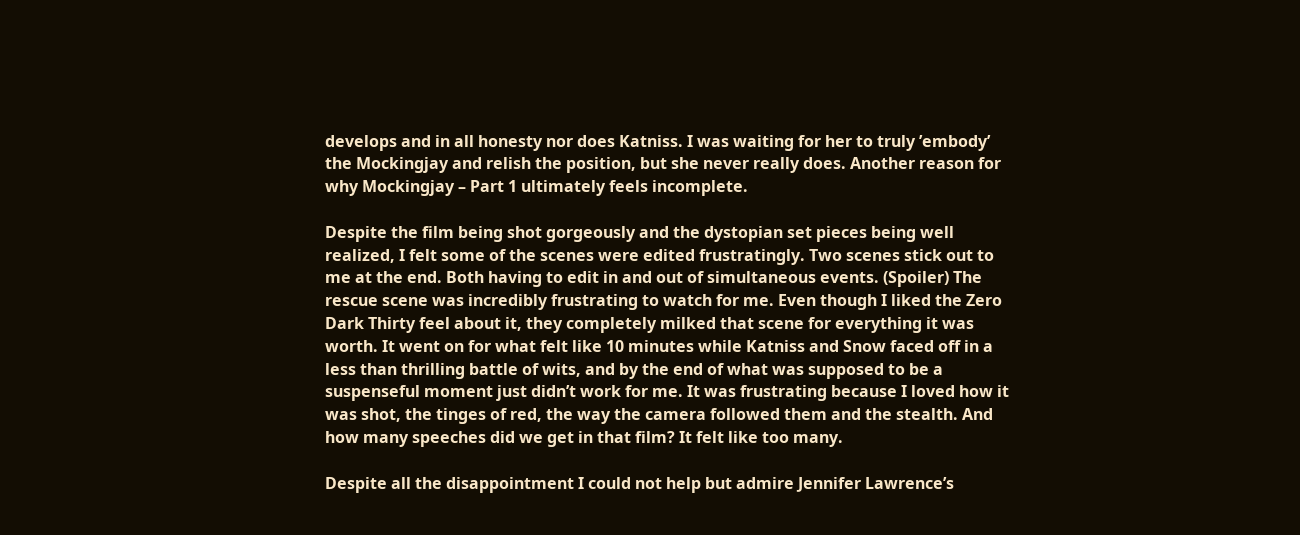develops and in all honesty nor does Katniss. I was waiting for her to truly ’embody’ the Mockingjay and relish the position, but she never really does. Another reason for why Mockingjay – Part 1 ultimately feels incomplete.

Despite the film being shot gorgeously and the dystopian set pieces being well realized, I felt some of the scenes were edited frustratingly. Two scenes stick out to me at the end. Both having to edit in and out of simultaneous events. (Spoiler) The rescue scene was incredibly frustrating to watch for me. Even though I liked the Zero Dark Thirty feel about it, they completely milked that scene for everything it was worth. It went on for what felt like 10 minutes while Katniss and Snow faced off in a less than thrilling battle of wits, and by the end of what was supposed to be a suspenseful moment just didn’t work for me. It was frustrating because I loved how it was shot, the tinges of red, the way the camera followed them and the stealth. And how many speeches did we get in that film? It felt like too many.

Despite all the disappointment I could not help but admire Jennifer Lawrence’s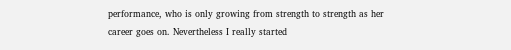performance, who is only growing from strength to strength as her career goes on. Nevertheless I really started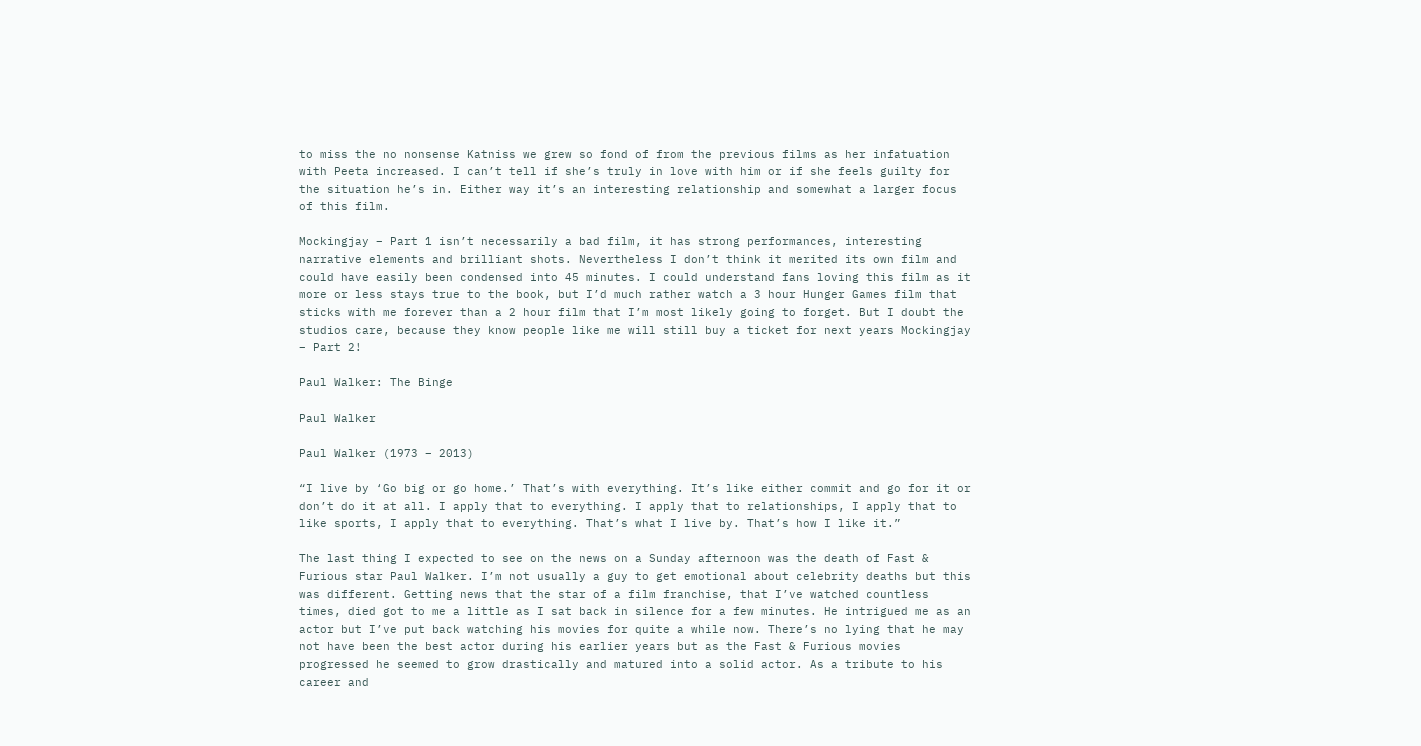to miss the no nonsense Katniss we grew so fond of from the previous films as her infatuation with Peeta increased. I can’t tell if she’s truly in love with him or if she feels guilty for the situation he’s in. Either way it’s an interesting relationship and somewhat a larger focus of this film.

Mockingjay – Part 1 isn’t necessarily a bad film, it has strong performances, interesting narrative elements and brilliant shots. Nevertheless I don’t think it merited its own film and could have easily been condensed into 45 minutes. I could understand fans loving this film as it more or less stays true to the book, but I’d much rather watch a 3 hour Hunger Games film that sticks with me forever than a 2 hour film that I’m most likely going to forget. But I doubt the studios care, because they know people like me will still buy a ticket for next years Mockingjay – Part 2!

Paul Walker: The Binge

Paul Walker

Paul Walker (1973 – 2013)

“I live by ‘Go big or go home.’ That’s with everything. It’s like either commit and go for it or don’t do it at all. I apply that to everything. I apply that to relationships, I apply that to like sports, I apply that to everything. That’s what I live by. That’s how I like it.”

The last thing I expected to see on the news on a Sunday afternoon was the death of Fast & Furious star Paul Walker. I’m not usually a guy to get emotional about celebrity deaths but this was different. Getting news that the star of a film franchise, that I’ve watched countless times, died got to me a little as I sat back in silence for a few minutes. He intrigued me as an actor but I’ve put back watching his movies for quite a while now. There’s no lying that he may not have been the best actor during his earlier years but as the Fast & Furious movies progressed he seemed to grow drastically and matured into a solid actor. As a tribute to his career and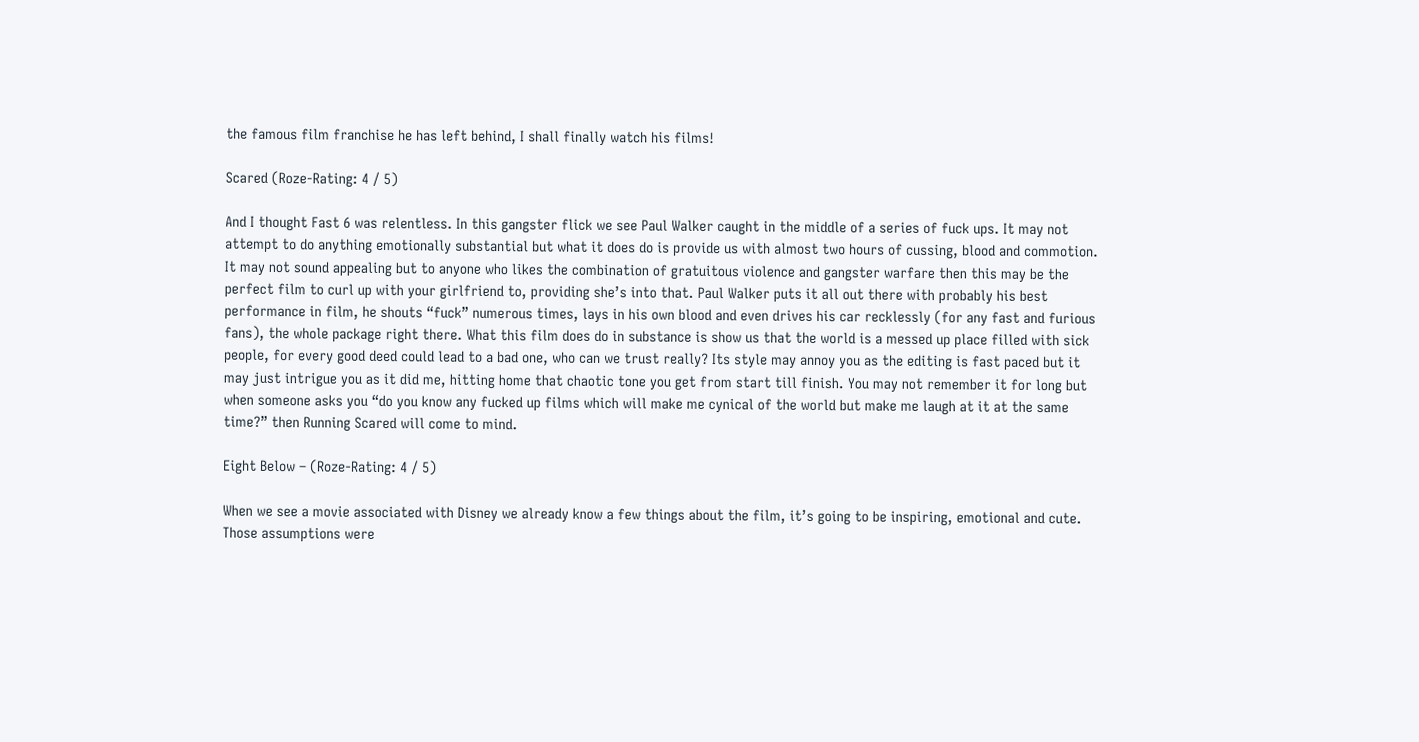the famous film franchise he has left behind, I shall finally watch his films!

Scared (Roze-Rating: 4 / 5)

And I thought Fast 6 was relentless. In this gangster flick we see Paul Walker caught in the middle of a series of fuck ups. It may not attempt to do anything emotionally substantial but what it does do is provide us with almost two hours of cussing, blood and commotion. It may not sound appealing but to anyone who likes the combination of gratuitous violence and gangster warfare then this may be the perfect film to curl up with your girlfriend to, providing she’s into that. Paul Walker puts it all out there with probably his best performance in film, he shouts “fuck” numerous times, lays in his own blood and even drives his car recklessly (for any fast and furious fans), the whole package right there. What this film does do in substance is show us that the world is a messed up place filled with sick people, for every good deed could lead to a bad one, who can we trust really? Its style may annoy you as the editing is fast paced but it may just intrigue you as it did me, hitting home that chaotic tone you get from start till finish. You may not remember it for long but when someone asks you “do you know any fucked up films which will make me cynical of the world but make me laugh at it at the same time?” then Running Scared will come to mind.

Eight Below – (Roze-Rating: 4 / 5)

When we see a movie associated with Disney we already know a few things about the film, it’s going to be inspiring, emotional and cute. Those assumptions were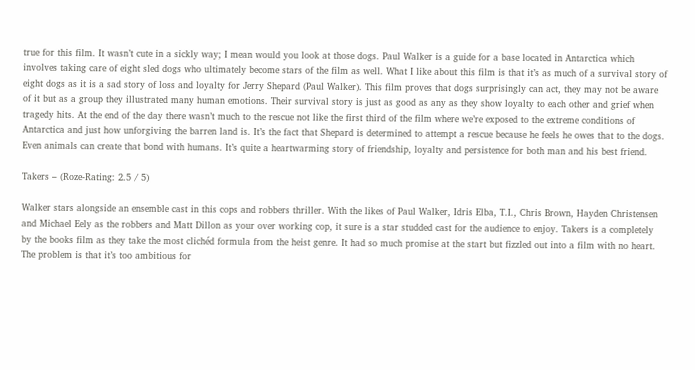true for this film. It wasn’t cute in a sickly way; I mean would you look at those dogs. Paul Walker is a guide for a base located in Antarctica which involves taking care of eight sled dogs who ultimately become stars of the film as well. What I like about this film is that it’s as much of a survival story of eight dogs as it is a sad story of loss and loyalty for Jerry Shepard (Paul Walker). This film proves that dogs surprisingly can act, they may not be aware of it but as a group they illustrated many human emotions. Their survival story is just as good as any as they show loyalty to each other and grief when tragedy hits. At the end of the day there wasn’t much to the rescue not like the first third of the film where we’re exposed to the extreme conditions of Antarctica and just how unforgiving the barren land is. It’s the fact that Shepard is determined to attempt a rescue because he feels he owes that to the dogs. Even animals can create that bond with humans. It’s quite a heartwarming story of friendship, loyalty and persistence for both man and his best friend.

Takers – (Roze-Rating: 2.5 / 5)

Walker stars alongside an ensemble cast in this cops and robbers thriller. With the likes of Paul Walker, Idris Elba, T.I., Chris Brown, Hayden Christensen and Michael Eely as the robbers and Matt Dillon as your over working cop, it sure is a star studded cast for the audience to enjoy. Takers is a completely by the books film as they take the most clichéd formula from the heist genre. It had so much promise at the start but fizzled out into a film with no heart. The problem is that it’s too ambitious for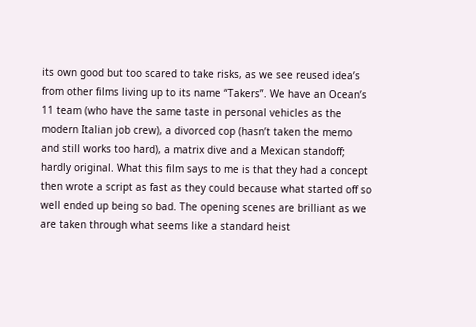its own good but too scared to take risks, as we see reused idea’s from other films living up to its name “Takers”. We have an Ocean’s 11 team (who have the same taste in personal vehicles as the modern Italian job crew), a divorced cop (hasn’t taken the memo and still works too hard), a matrix dive and a Mexican standoff; hardly original. What this film says to me is that they had a concept then wrote a script as fast as they could because what started off so well ended up being so bad. The opening scenes are brilliant as we are taken through what seems like a standard heist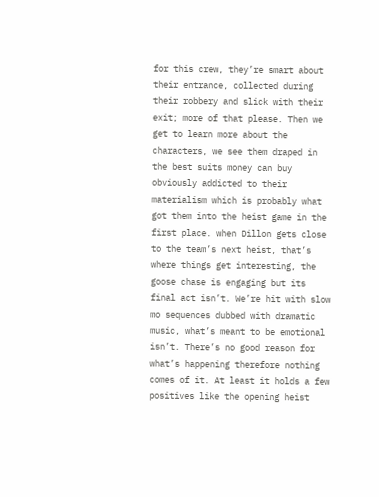for this crew, they’re smart about their entrance, collected during their robbery and slick with their exit; more of that please. Then we get to learn more about the characters, we see them draped in the best suits money can buy obviously addicted to their materialism which is probably what got them into the heist game in the first place. when Dillon gets close to the team’s next heist, that’s where things get interesting, the goose chase is engaging but its final act isn’t. We’re hit with slow mo sequences dubbed with dramatic music, what’s meant to be emotional isn’t. There’s no good reason for what’s happening therefore nothing comes of it. At least it holds a few positives like the opening heist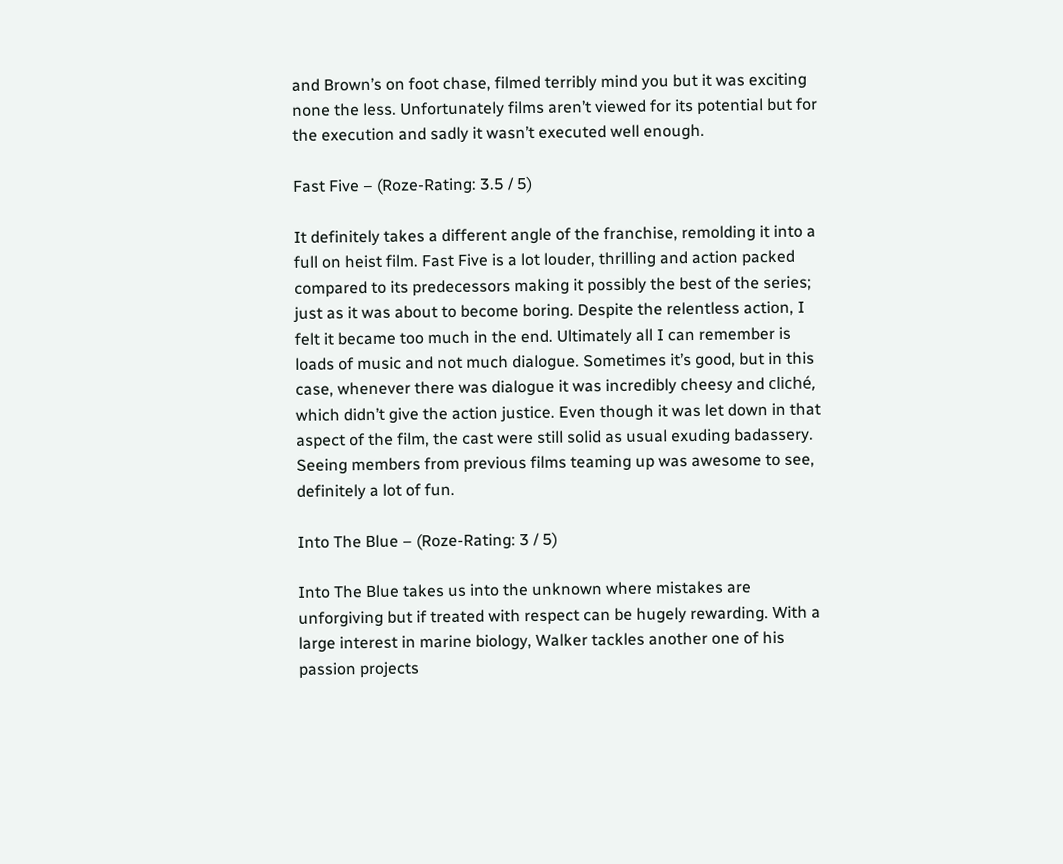and Brown’s on foot chase, filmed terribly mind you but it was exciting none the less. Unfortunately films aren’t viewed for its potential but for the execution and sadly it wasn’t executed well enough.

Fast Five – (Roze-Rating: 3.5 / 5)

It definitely takes a different angle of the franchise, remolding it into a full on heist film. Fast Five is a lot louder, thrilling and action packed compared to its predecessors making it possibly the best of the series;  just as it was about to become boring. Despite the relentless action, I felt it became too much in the end. Ultimately all I can remember is loads of music and not much dialogue. Sometimes it’s good, but in this case, whenever there was dialogue it was incredibly cheesy and cliché, which didn’t give the action justice. Even though it was let down in that aspect of the film, the cast were still solid as usual exuding badassery. Seeing members from previous films teaming up was awesome to see, definitely a lot of fun.

Into The Blue – (Roze-Rating: 3 / 5)

Into The Blue takes us into the unknown where mistakes are unforgiving but if treated with respect can be hugely rewarding. With a large interest in marine biology, Walker tackles another one of his passion projects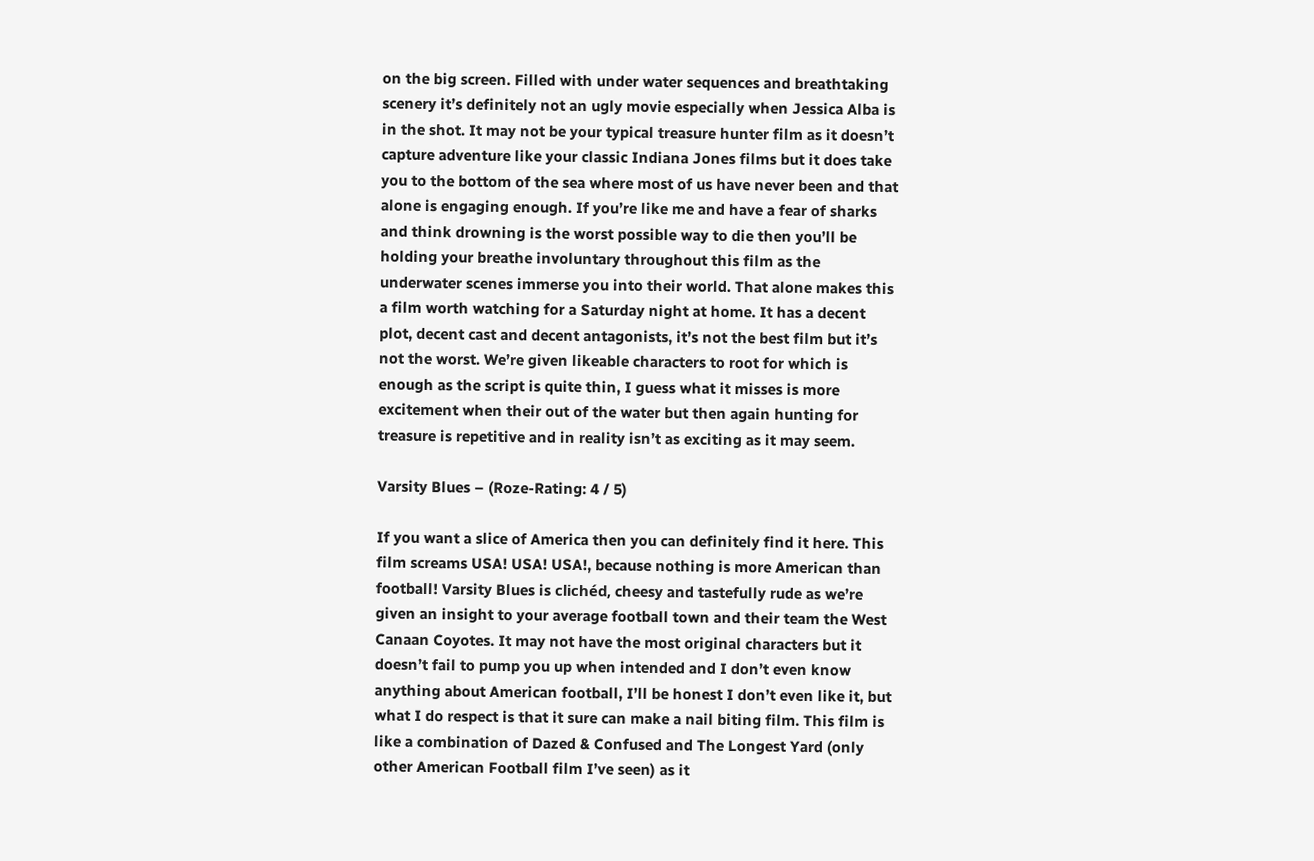on the big screen. Filled with under water sequences and breathtaking scenery it’s definitely not an ugly movie especially when Jessica Alba is in the shot. It may not be your typical treasure hunter film as it doesn’t capture adventure like your classic Indiana Jones films but it does take you to the bottom of the sea where most of us have never been and that alone is engaging enough. If you’re like me and have a fear of sharks and think drowning is the worst possible way to die then you’ll be holding your breathe involuntary throughout this film as the underwater scenes immerse you into their world. That alone makes this a film worth watching for a Saturday night at home. It has a decent plot, decent cast and decent antagonists, it’s not the best film but it’s not the worst. We’re given likeable characters to root for which is enough as the script is quite thin, I guess what it misses is more excitement when their out of the water but then again hunting for treasure is repetitive and in reality isn’t as exciting as it may seem.

Varsity Blues – (Roze-Rating: 4 / 5)

If you want a slice of America then you can definitely find it here. This film screams USA! USA! USA!, because nothing is more American than football! Varsity Blues is clichéd, cheesy and tastefully rude as we’re given an insight to your average football town and their team the West Canaan Coyotes. It may not have the most original characters but it doesn’t fail to pump you up when intended and I don’t even know anything about American football, I’ll be honest I don’t even like it, but what I do respect is that it sure can make a nail biting film. This film is like a combination of Dazed & Confused and The Longest Yard (only other American Football film I’ve seen) as it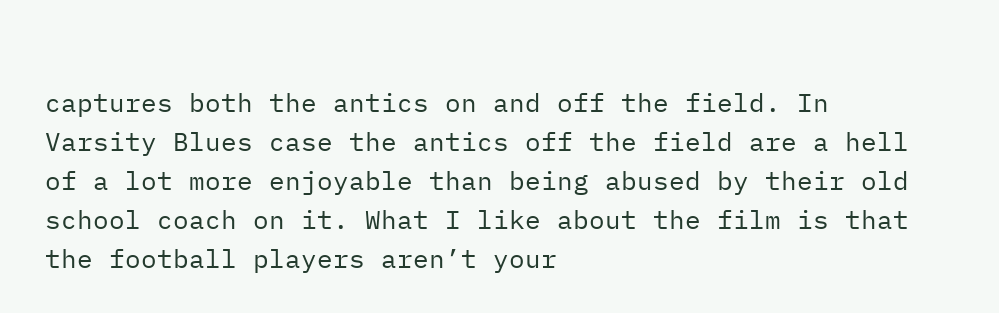captures both the antics on and off the field. In Varsity Blues case the antics off the field are a hell of a lot more enjoyable than being abused by their old school coach on it. What I like about the film is that the football players aren’t your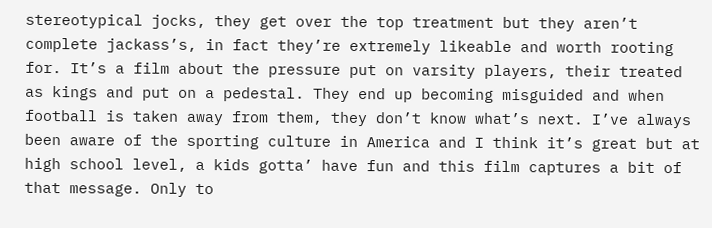stereotypical jocks, they get over the top treatment but they aren’t complete jackass’s, in fact they’re extremely likeable and worth rooting for. It’s a film about the pressure put on varsity players, their treated as kings and put on a pedestal. They end up becoming misguided and when football is taken away from them, they don’t know what’s next. I’ve always been aware of the sporting culture in America and I think it’s great but at high school level, a kids gotta’ have fun and this film captures a bit of that message. Only to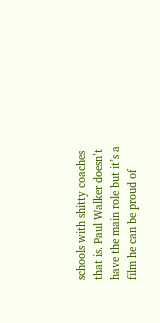schools with shitty coaches that is. Paul Walker doesn’t have the main role but it’s a film he can be proud of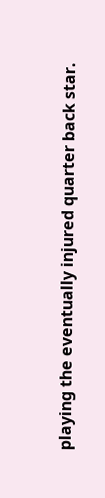playing the eventually injured quarter back star.